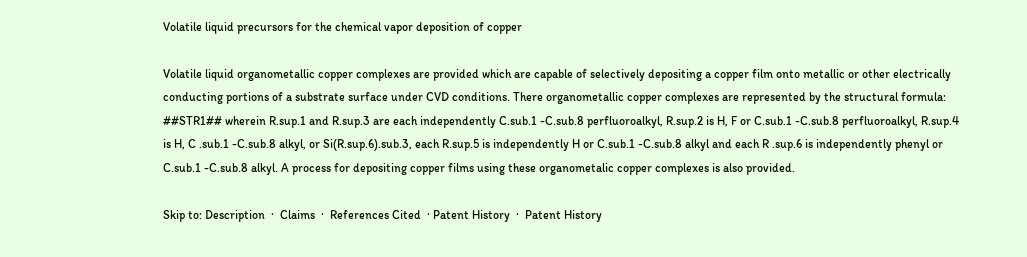Volatile liquid precursors for the chemical vapor deposition of copper

Volatile liquid organometallic copper complexes are provided which are capable of selectively depositing a copper film onto metallic or other electrically conducting portions of a substrate surface under CVD conditions. There organometallic copper complexes are represented by the structural formula: ##STR1## wherein R.sup.1 and R.sup.3 are each independently C.sub.1 -C.sub.8 perfluoroalkyl, R.sup.2 is H, F or C.sub.1 -C.sub.8 perfluoroalkyl, R.sup.4 is H, C .sub.1 -C.sub.8 alkyl, or Si(R.sup.6).sub.3, each R.sup.5 is independently H or C.sub.1 -C.sub.8 alkyl and each R .sup.6 is independently phenyl or C.sub.1 -C.sub.8 alkyl. A process for depositing copper films using these organometalic copper complexes is also provided.

Skip to: Description  ·  Claims  ·  References Cited  · Patent History  ·  Patent History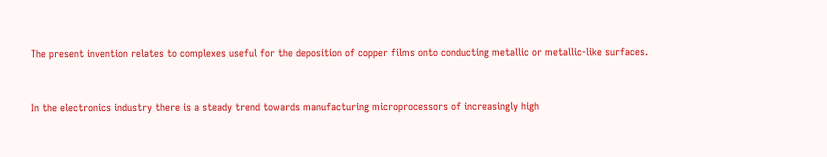The present invention relates to complexes useful for the deposition of copper films onto conducting metallic or metallic-like surfaces.


In the electronics industry there is a steady trend towards manufacturing microprocessors of increasingly high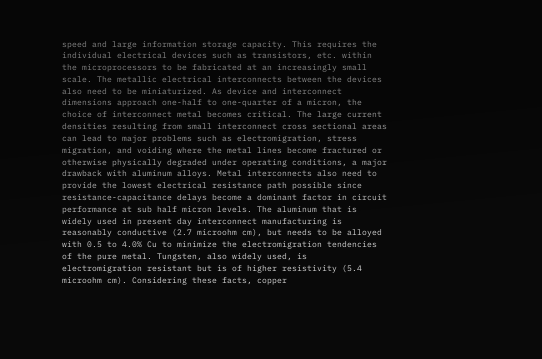speed and large information storage capacity. This requires the individual electrical devices such as transistors, etc. within the microprocessors to be fabricated at an increasingly small scale. The metallic electrical interconnects between the devices also need to be miniaturized. As device and interconnect dimensions approach one-half to one-quarter of a micron, the choice of interconnect metal becomes critical. The large current densities resulting from small interconnect cross sectional areas can lead to major problems such as electromigration, stress migration, and voiding where the metal lines become fractured or otherwise physically degraded under operating conditions, a major drawback with aluminum alloys. Metal interconnects also need to provide the lowest electrical resistance path possible since resistance-capacitance delays become a dominant factor in circuit performance at sub half micron levels. The aluminum that is widely used in present day interconnect manufacturing is reasonably conductive (2.7 microohm cm), but needs to be alloyed with 0.5 to 4.0% Cu to minimize the electromigration tendencies of the pure metal. Tungsten, also widely used, is electromigration resistant but is of higher resistivity (5.4 microohm cm). Considering these facts, copper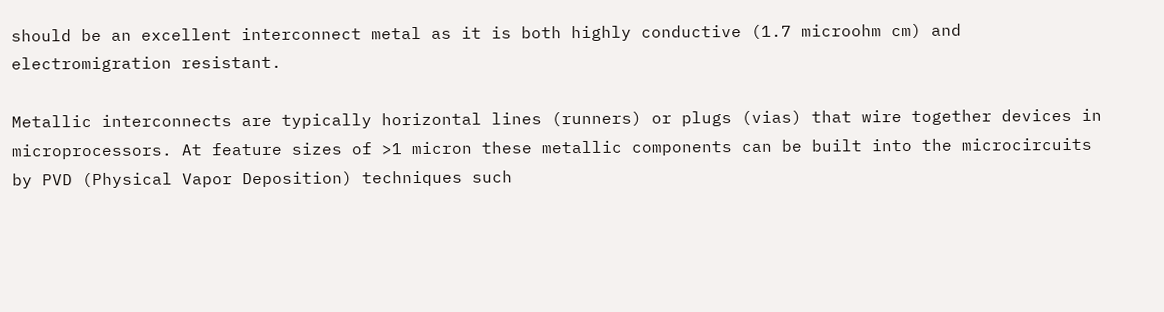should be an excellent interconnect metal as it is both highly conductive (1.7 microohm cm) and electromigration resistant.

Metallic interconnects are typically horizontal lines (runners) or plugs (vias) that wire together devices in microprocessors. At feature sizes of >1 micron these metallic components can be built into the microcircuits by PVD (Physical Vapor Deposition) techniques such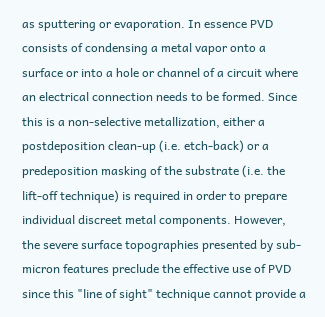as sputtering or evaporation. In essence PVD consists of condensing a metal vapor onto a surface or into a hole or channel of a circuit where an electrical connection needs to be formed. Since this is a non-selective metallization, either a postdeposition clean-up (i.e. etch-back) or a predeposition masking of the substrate (i.e. the lift-off technique) is required in order to prepare individual discreet metal components. However, the severe surface topographies presented by sub-micron features preclude the effective use of PVD since this "line of sight" technique cannot provide a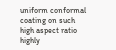uniform conformal coating on such high aspect ratio highly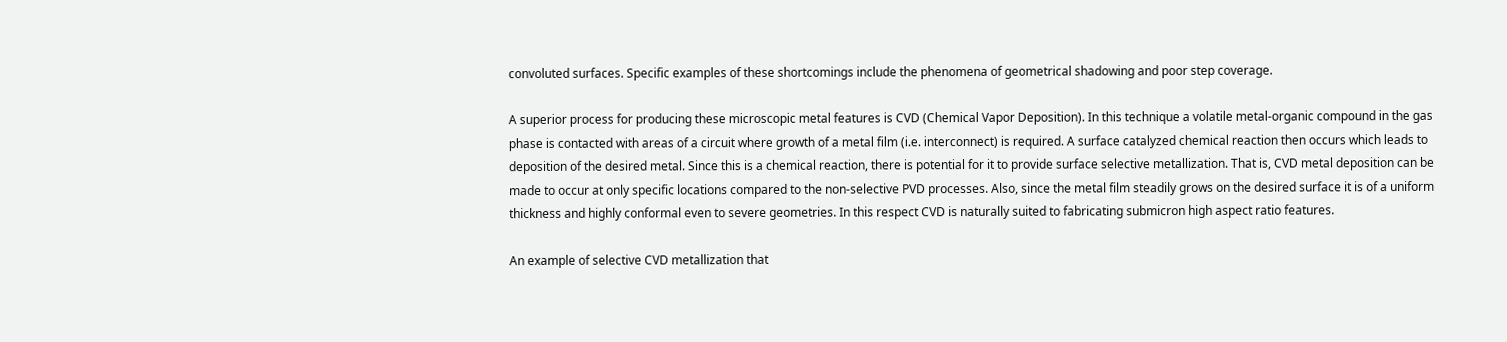convoluted surfaces. Specific examples of these shortcomings include the phenomena of geometrical shadowing and poor step coverage.

A superior process for producing these microscopic metal features is CVD (Chemical Vapor Deposition). In this technique a volatile metal-organic compound in the gas phase is contacted with areas of a circuit where growth of a metal film (i.e. interconnect) is required. A surface catalyzed chemical reaction then occurs which leads to deposition of the desired metal. Since this is a chemical reaction, there is potential for it to provide surface selective metallization. That is, CVD metal deposition can be made to occur at only specific locations compared to the non-selective PVD processes. Also, since the metal film steadily grows on the desired surface it is of a uniform thickness and highly conformal even to severe geometries. In this respect CVD is naturally suited to fabricating submicron high aspect ratio features.

An example of selective CVD metallization that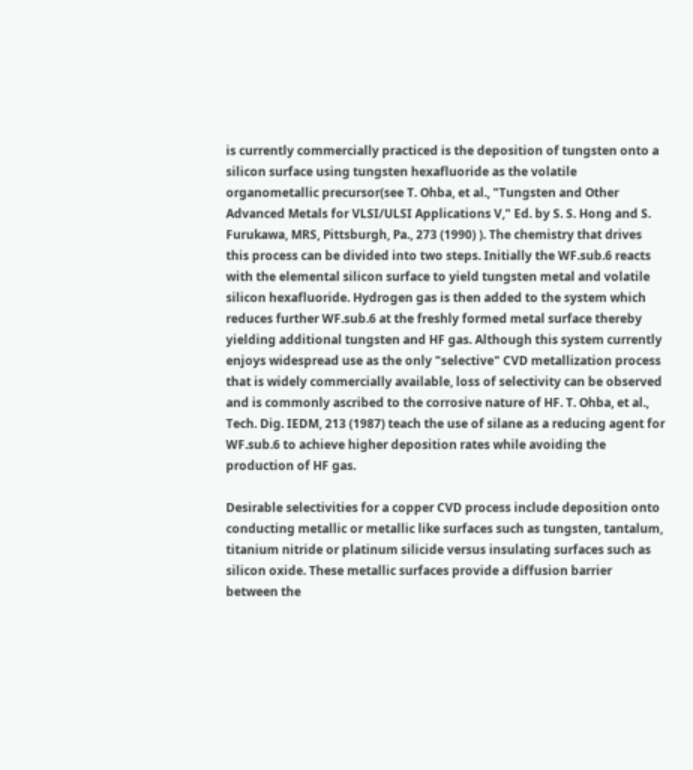is currently commercially practiced is the deposition of tungsten onto a silicon surface using tungsten hexafluoride as the volatile organometallic precursor(see T. Ohba, et al., "Tungsten and Other Advanced Metals for VLSI/ULSI Applications V," Ed. by S. S. Hong and S. Furukawa, MRS, Pittsburgh, Pa., 273 (1990) ). The chemistry that drives this process can be divided into two steps. Initially the WF.sub.6 reacts with the elemental silicon surface to yield tungsten metal and volatile silicon hexafluoride. Hydrogen gas is then added to the system which reduces further WF.sub.6 at the freshly formed metal surface thereby yielding additional tungsten and HF gas. Although this system currently enjoys widespread use as the only "selective" CVD metallization process that is widely commercially available, loss of selectivity can be observed and is commonly ascribed to the corrosive nature of HF. T. Ohba, et al., Tech. Dig. IEDM, 213 (1987) teach the use of silane as a reducing agent for WF.sub.6 to achieve higher deposition rates while avoiding the production of HF gas.

Desirable selectivities for a copper CVD process include deposition onto conducting metallic or metallic like surfaces such as tungsten, tantalum, titanium nitride or platinum silicide versus insulating surfaces such as silicon oxide. These metallic surfaces provide a diffusion barrier between the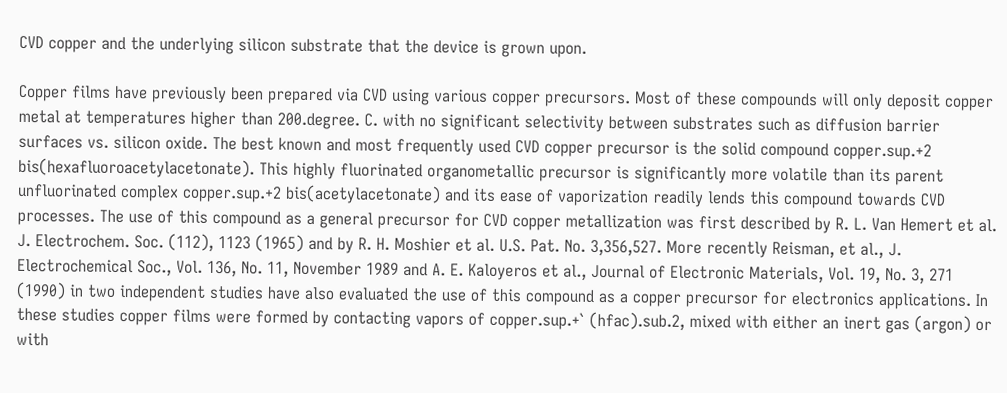CVD copper and the underlying silicon substrate that the device is grown upon.

Copper films have previously been prepared via CVD using various copper precursors. Most of these compounds will only deposit copper metal at temperatures higher than 200.degree. C. with no significant selectivity between substrates such as diffusion barrier surfaces vs. silicon oxide. The best known and most frequently used CVD copper precursor is the solid compound copper.sup.+2 bis(hexafluoroacetylacetonate). This highly fluorinated organometallic precursor is significantly more volatile than its parent unfluorinated complex copper.sup.+2 bis(acetylacetonate) and its ease of vaporization readily lends this compound towards CVD processes. The use of this compound as a general precursor for CVD copper metallization was first described by R. L. Van Hemert et al. J. Electrochem. Soc. (112), 1123 (1965) and by R. H. Moshier et al. U.S. Pat. No. 3,356,527. More recently Reisman, et al., J. Electrochemical Soc., Vol. 136, No. 11, November 1989 and A. E. Kaloyeros et al., Journal of Electronic Materials, Vol. 19, No. 3, 271 (1990) in two independent studies have also evaluated the use of this compound as a copper precursor for electronics applications. In these studies copper films were formed by contacting vapors of copper.sup.+` (hfac).sub.2, mixed with either an inert gas (argon) or with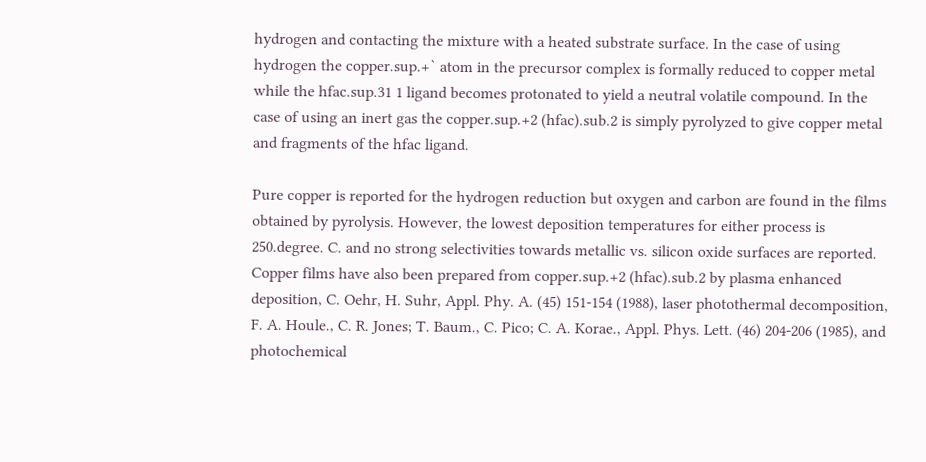hydrogen and contacting the mixture with a heated substrate surface. In the case of using hydrogen the copper.sup.+` atom in the precursor complex is formally reduced to copper metal while the hfac.sup.31 1 ligand becomes protonated to yield a neutral volatile compound. In the case of using an inert gas the copper.sup.+2 (hfac).sub.2 is simply pyrolyzed to give copper metal and fragments of the hfac ligand.

Pure copper is reported for the hydrogen reduction but oxygen and carbon are found in the films obtained by pyrolysis. However, the lowest deposition temperatures for either process is 250.degree. C. and no strong selectivities towards metallic vs. silicon oxide surfaces are reported. Copper films have also been prepared from copper.sup.+2 (hfac).sub.2 by plasma enhanced deposition, C. Oehr, H. Suhr, Appl. Phy. A. (45) 151-154 (1988), laser photothermal decomposition, F. A. Houle., C. R. Jones; T. Baum., C. Pico; C. A. Korae., Appl. Phys. Lett. (46) 204-206 (1985), and photochemical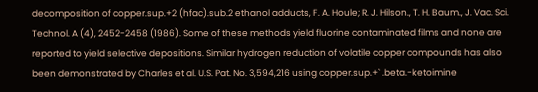decomposition of copper.sup.+2 (hfac).sub.2 ethanol adducts, F. A. Houle; R. J. Hilson., T. H. Baum., J. Vac. Sci. Technol. A (4), 2452-2458 (1986). Some of these methods yield fluorine contaminated films and none are reported to yield selective depositions. Similar hydrogen reduction of volatile copper compounds has also been demonstrated by Charles et al. U.S. Pat. No. 3,594,216 using copper.sup.+` .beta.-ketoimine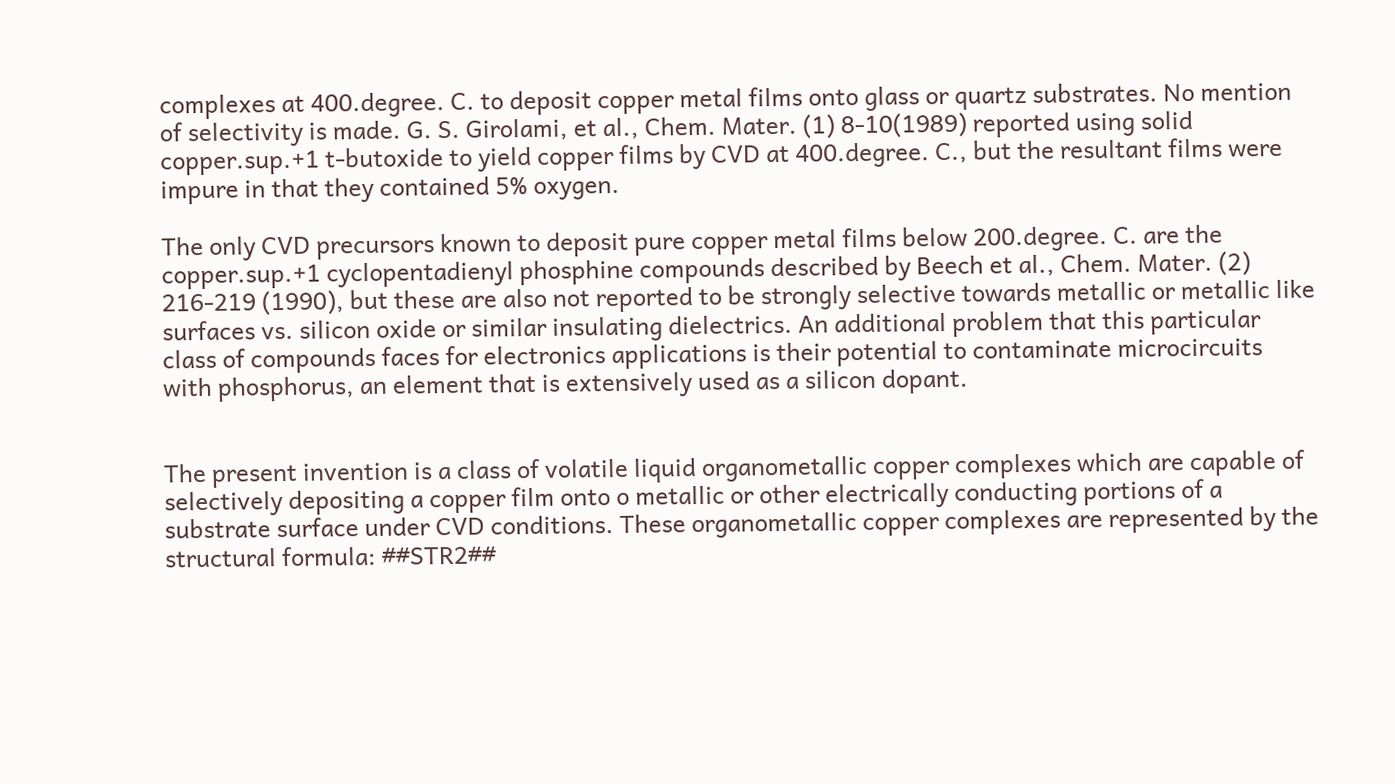complexes at 400.degree. C. to deposit copper metal films onto glass or quartz substrates. No mention of selectivity is made. G. S. Girolami, et al., Chem. Mater. (1) 8-10(1989) reported using solid copper.sup.+1 t-butoxide to yield copper films by CVD at 400.degree. C., but the resultant films were impure in that they contained 5% oxygen.

The only CVD precursors known to deposit pure copper metal films below 200.degree. C. are the copper.sup.+1 cyclopentadienyl phosphine compounds described by Beech et al., Chem. Mater. (2) 216-219 (1990), but these are also not reported to be strongly selective towards metallic or metallic like surfaces vs. silicon oxide or similar insulating dielectrics. An additional problem that this particular class of compounds faces for electronics applications is their potential to contaminate microcircuits with phosphorus, an element that is extensively used as a silicon dopant.


The present invention is a class of volatile liquid organometallic copper complexes which are capable of selectively depositing a copper film onto o metallic or other electrically conducting portions of a substrate surface under CVD conditions. These organometallic copper complexes are represented by the structural formula: ##STR2##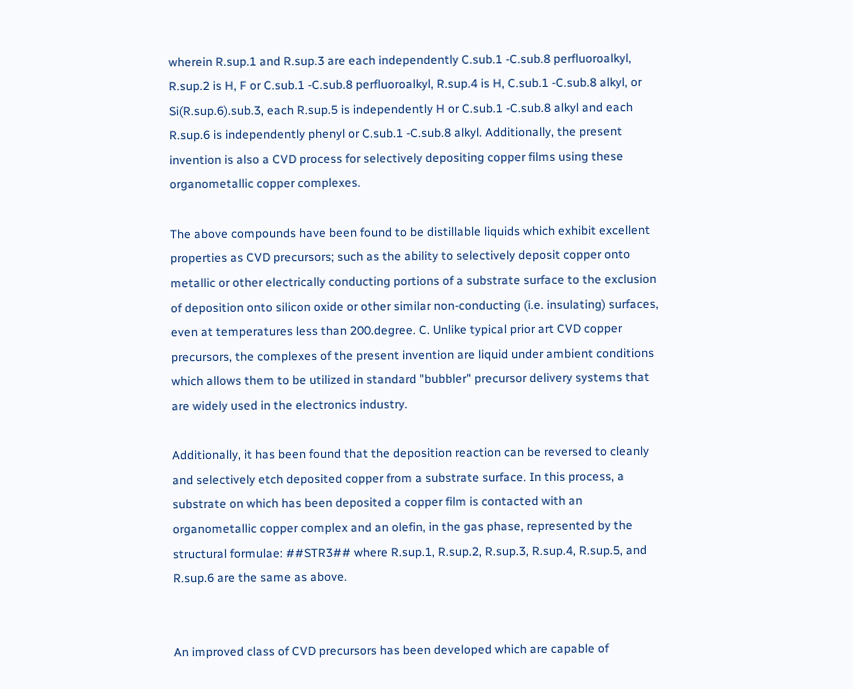wherein R.sup.1 and R.sup.3 are each independently C.sub.1 -C.sub.8 perfluoroalkyl, R.sup.2 is H, F or C.sub.1 -C.sub.8 perfluoroalkyl, R.sup.4 is H, C.sub.1 -C.sub.8 alkyl, or Si(R.sup.6).sub.3, each R.sup.5 is independently H or C.sub.1 -C.sub.8 alkyl and each R.sup.6 is independently phenyl or C.sub.1 -C.sub.8 alkyl. Additionally, the present invention is also a CVD process for selectively depositing copper films using these organometallic copper complexes.

The above compounds have been found to be distillable liquids which exhibit excellent properties as CVD precursors; such as the ability to selectively deposit copper onto metallic or other electrically conducting portions of a substrate surface to the exclusion of deposition onto silicon oxide or other similar non-conducting (i.e. insulating) surfaces, even at temperatures less than 200.degree. C. Unlike typical prior art CVD copper precursors, the complexes of the present invention are liquid under ambient conditions which allows them to be utilized in standard "bubbler" precursor delivery systems that are widely used in the electronics industry.

Additionally, it has been found that the deposition reaction can be reversed to cleanly and selectively etch deposited copper from a substrate surface. In this process, a substrate on which has been deposited a copper film is contacted with an organometallic copper complex and an olefin, in the gas phase, represented by the structural formulae: ##STR3## where R.sup.1, R.sup.2, R.sup.3, R.sup.4, R.sup.5, and R.sup.6 are the same as above.


An improved class of CVD precursors has been developed which are capable of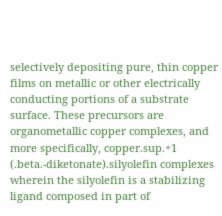selectively depositing pure, thin copper films on metallic or other electrically conducting portions of a substrate surface. These precursors are organometallic copper complexes, and more specifically, copper.sup.+1 (.beta.-diketonate).silyolefin complexes wherein the silyolefin is a stabilizing ligand composed in part of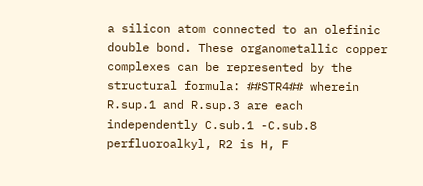a silicon atom connected to an olefinic double bond. These organometallic copper complexes can be represented by the structural formula: ##STR4## wherein R.sup.1 and R.sup.3 are each independently C.sub.1 -C.sub.8 perfluoroalkyl, R2 is H, F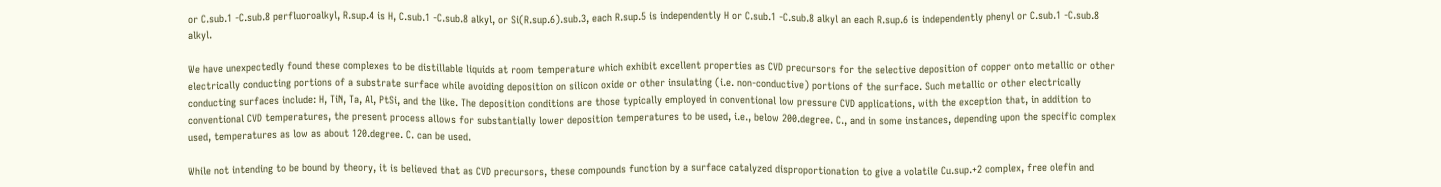or C.sub.1 -C.sub.8 perfluoroalkyl, R.sup.4 is H, C.sub.1 -C.sub.8 alkyl, or Si(R.sup.6).sub.3, each R.sup.5 is independently H or C.sub.1 -C.sub.8 alkyl an each R.sup.6 is independently phenyl or C.sub.1 -C.sub.8 alkyl.

We have unexpectedly found these complexes to be distillable liquids at room temperature which exhibit excellent properties as CVD precursors for the selective deposition of copper onto metallic or other electrically conducting portions of a substrate surface while avoiding deposition on silicon oxide or other insulating (i.e. non-conductive) portions of the surface. Such metallic or other electrically conducting surfaces include: H, TiN, Ta, Al, PtSi, and the like. The deposition conditions are those typically employed in conventional low pressure CVD applications, with the exception that, in addition to conventional CVD temperatures, the present process allows for substantially lower deposition temperatures to be used, i.e., below 200.degree. C., and in some instances, depending upon the specific complex used, temperatures as low as about 120.degree. C. can be used.

While not intending to be bound by theory, it is believed that as CVD precursors, these compounds function by a surface catalyzed disproportionation to give a volatile Cu.sup.+2 complex, free olefin and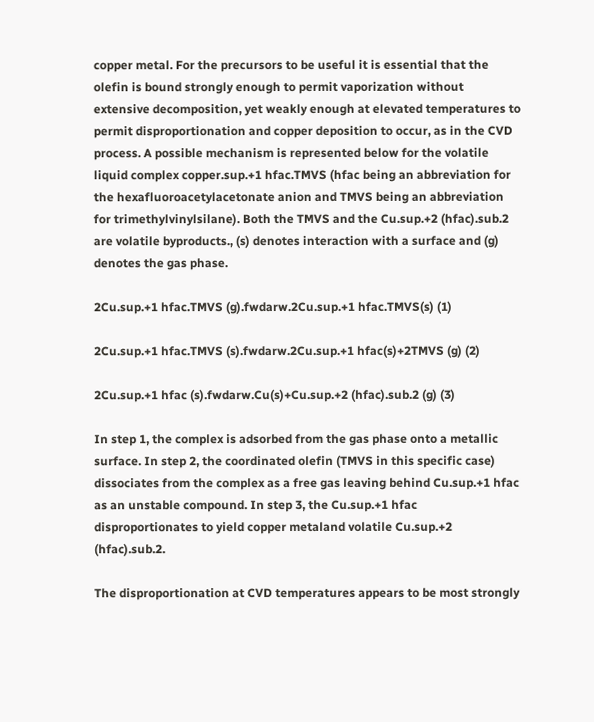copper metal. For the precursors to be useful it is essential that the olefin is bound strongly enough to permit vaporization without extensive decomposition, yet weakly enough at elevated temperatures to permit disproportionation and copper deposition to occur, as in the CVD process. A possible mechanism is represented below for the volatile liquid complex copper.sup.+1 hfac.TMVS (hfac being an abbreviation for the hexafluoroacetylacetonate anion and TMVS being an abbreviation for trimethylvinylsilane). Both the TMVS and the Cu.sup.+2 (hfac).sub.2 are volatile byproducts., (s) denotes interaction with a surface and (g) denotes the gas phase.

2Cu.sup.+1 hfac.TMVS (g).fwdarw.2Cu.sup.+1 hfac.TMVS(s) (1)

2Cu.sup.+1 hfac.TMVS (s).fwdarw.2Cu.sup.+1 hfac(s)+2TMVS (g) (2)

2Cu.sup.+1 hfac (s).fwdarw.Cu(s)+Cu.sup.+2 (hfac).sub.2 (g) (3)

In step 1, the complex is adsorbed from the gas phase onto a metallic surface. In step 2, the coordinated olefin (TMVS in this specific case) dissociates from the complex as a free gas leaving behind Cu.sup.+1 hfac as an unstable compound. In step 3, the Cu.sup.+1 hfac disproportionates to yield copper metaland volatile Cu.sup.+2 (hfac).sub.2.

The disproportionation at CVD temperatures appears to be most strongly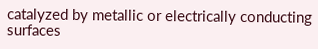catalyzed by metallic or electrically conducting surfaces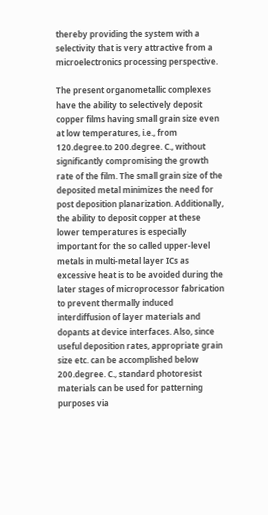thereby providing the system with a selectivity that is very attractive from a microelectronics processing perspective.

The present organometallic complexes have the ability to selectively deposit copper films having small grain size even at low temperatures, i.e., from 120.degree.to 200.degree. C., without significantly compromising the growth rate of the film. The small grain size of the deposited metal minimizes the need for post deposition planarization. Additionally, the ability to deposit copper at these lower temperatures is especially important for the so called upper-level metals in multi-metal layer ICs as excessive heat is to be avoided during the later stages of microprocessor fabrication to prevent thermally induced interdiffusion of layer materials and dopants at device interfaces. Also, since useful deposition rates, appropriate grain size etc. can be accomplished below 200.degree. C., standard photoresist materials can be used for patterning purposes via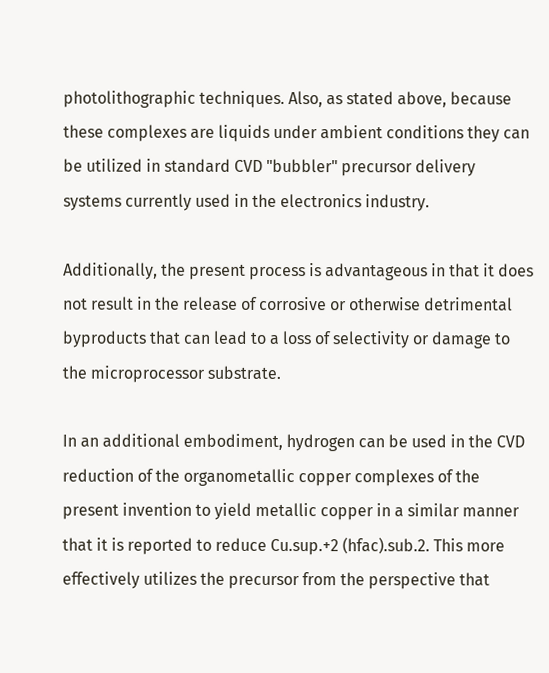photolithographic techniques. Also, as stated above, because these complexes are liquids under ambient conditions they can be utilized in standard CVD "bubbler" precursor delivery systems currently used in the electronics industry.

Additionally, the present process is advantageous in that it does not result in the release of corrosive or otherwise detrimental byproducts that can lead to a loss of selectivity or damage to the microprocessor substrate.

In an additional embodiment, hydrogen can be used in the CVD reduction of the organometallic copper complexes of the present invention to yield metallic copper in a similar manner that it is reported to reduce Cu.sup.+2 (hfac).sub.2. This more effectively utilizes the precursor from the perspective that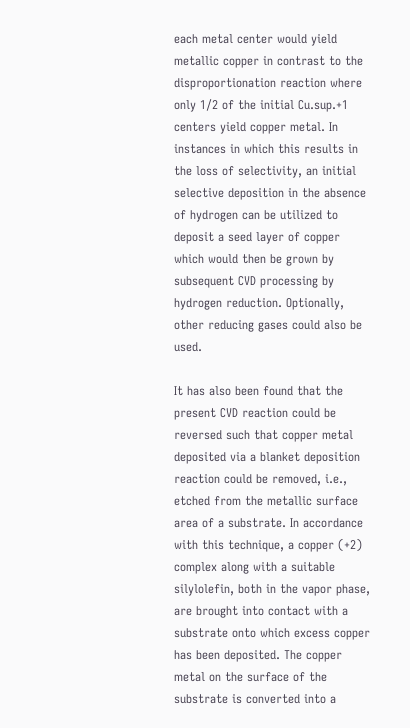each metal center would yield metallic copper in contrast to the disproportionation reaction where only 1/2 of the initial Cu.sup.+1 centers yield copper metal. In instances in which this results in the loss of selectivity, an initial selective deposition in the absence of hydrogen can be utilized to deposit a seed layer of copper which would then be grown by subsequent CVD processing by hydrogen reduction. Optionally, other reducing gases could also be used.

It has also been found that the present CVD reaction could be reversed such that copper metal deposited via a blanket deposition reaction could be removed, i.e., etched from the metallic surface area of a substrate. In accordance with this technique, a copper (+2) complex along with a suitable silylolefin, both in the vapor phase, are brought into contact with a substrate onto which excess copper has been deposited. The copper metal on the surface of the substrate is converted into a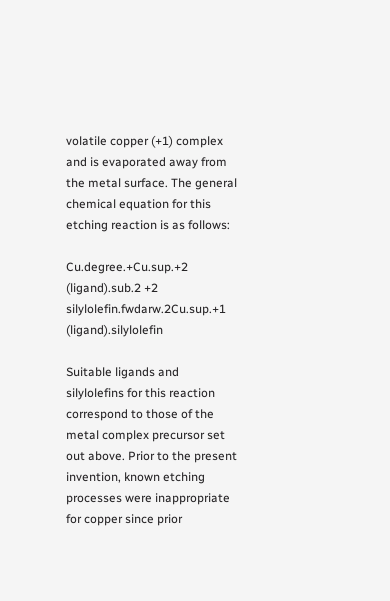volatile copper (+1) complex and is evaporated away from the metal surface. The general chemical equation for this etching reaction is as follows:

Cu.degree.+Cu.sup.+2 (ligand).sub.2 +2 silylolefin.fwdarw.2Cu.sup.+1 (ligand).silylolefin

Suitable ligands and silylolefins for this reaction correspond to those of the metal complex precursor set out above. Prior to the present invention, known etching processes were inappropriate for copper since prior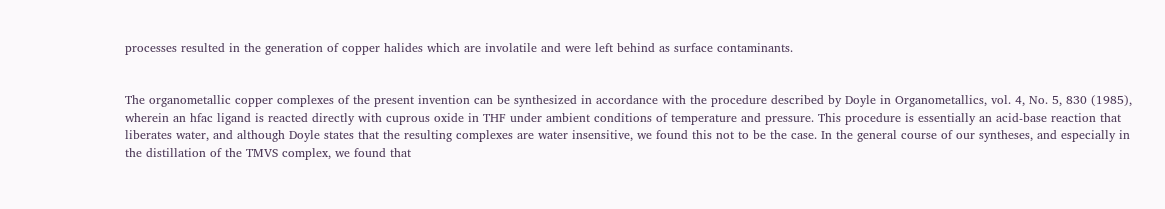processes resulted in the generation of copper halides which are involatile and were left behind as surface contaminants.


The organometallic copper complexes of the present invention can be synthesized in accordance with the procedure described by Doyle in Organometallics, vol. 4, No. 5, 830 (1985), wherein an hfac ligand is reacted directly with cuprous oxide in THF under ambient conditions of temperature and pressure. This procedure is essentially an acid-base reaction that liberates water, and although Doyle states that the resulting complexes are water insensitive, we found this not to be the case. In the general course of our syntheses, and especially in the distillation of the TMVS complex, we found that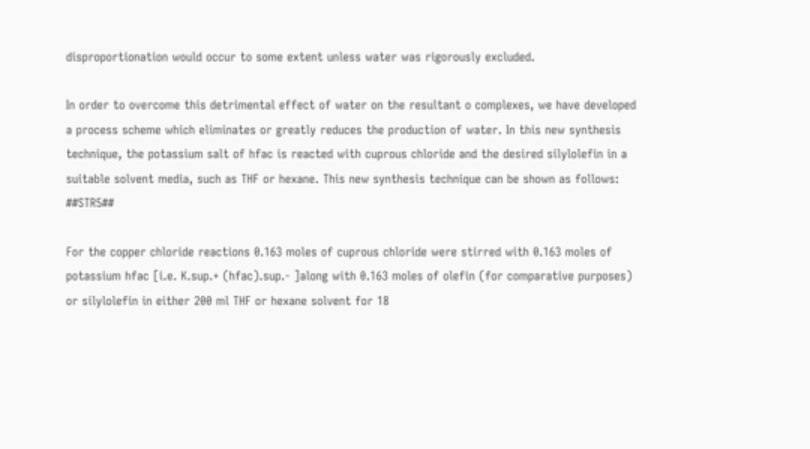disproportionation would occur to some extent unless water was rigorously excluded.

In order to overcome this detrimental effect of water on the resultant o complexes, we have developed a process scheme which eliminates or greatly reduces the production of water. In this new synthesis technique, the potassium salt of hfac is reacted with cuprous chloride and the desired silylolefin in a suitable solvent media, such as THF or hexane. This new synthesis technique can be shown as follows: ##STR5##

For the copper chloride reactions 0.163 moles of cuprous chloride were stirred with 0.163 moles of potassium hfac [i.e. K.sup.+ (hfac).sup.- ]along with 0.163 moles of olefin (for comparative purposes) or silylolefin in either 200 ml THF or hexane solvent for 18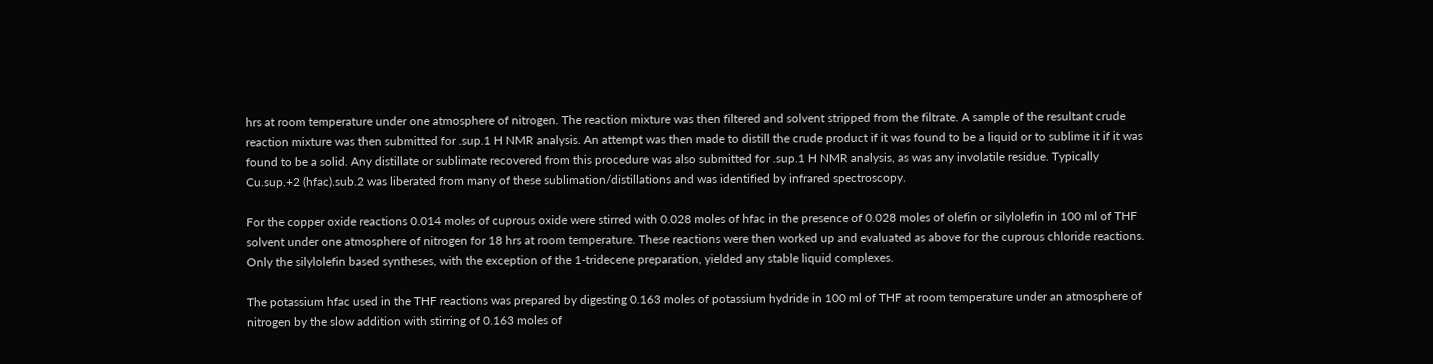hrs at room temperature under one atmosphere of nitrogen. The reaction mixture was then filtered and solvent stripped from the filtrate. A sample of the resultant crude reaction mixture was then submitted for .sup.1 H NMR analysis. An attempt was then made to distill the crude product if it was found to be a liquid or to sublime it if it was found to be a solid. Any distillate or sublimate recovered from this procedure was also submitted for .sup.1 H NMR analysis, as was any involatile residue. Typically Cu.sup.+2 (hfac).sub.2 was liberated from many of these sublimation/distillations and was identified by infrared spectroscopy.

For the copper oxide reactions 0.014 moles of cuprous oxide were stirred with 0.028 moles of hfac in the presence of 0.028 moles of olefin or silylolefin in 100 ml of THF solvent under one atmosphere of nitrogen for 18 hrs at room temperature. These reactions were then worked up and evaluated as above for the cuprous chloride reactions. Only the silylolefin based syntheses, with the exception of the 1-tridecene preparation, yielded any stable liquid complexes.

The potassium hfac used in the THF reactions was prepared by digesting 0.163 moles of potassium hydride in 100 ml of THF at room temperature under an atmosphere of nitrogen by the slow addition with stirring of 0.163 moles of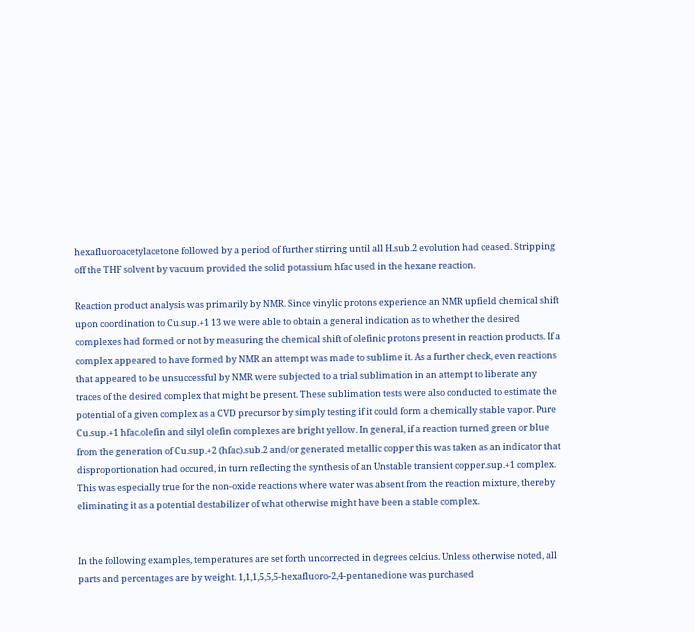hexafluoroacetylacetone followed by a period of further stirring until all H.sub.2 evolution had ceased. Stripping off the THF solvent by vacuum provided the solid potassium hfac used in the hexane reaction.

Reaction product analysis was primarily by NMR. Since vinylic protons experience an NMR upfield chemical shift upon coordination to Cu.sup.+1 13 we were able to obtain a general indication as to whether the desired complexes had formed or not by measuring the chemical shift of olefinic protons present in reaction products. If a complex appeared to have formed by NMR an attempt was made to sublime it. As a further check, even reactions that appeared to be unsuccessful by NMR were subjected to a trial sublimation in an attempt to liberate any traces of the desired complex that might be present. These sublimation tests were also conducted to estimate the potential of a given complex as a CVD precursor by simply testing if it could form a chemically stable vapor. Pure Cu.sup.+1 hfac.olefin and silyl olefin complexes are bright yellow. In general, if a reaction turned green or blue from the generation of Cu.sup.+2 (hfac).sub.2 and/or generated metallic copper this was taken as an indicator that disproportionation had occured, in turn reflecting the synthesis of an Unstable transient copper.sup.+1 complex. This was especially true for the non-oxide reactions where water was absent from the reaction mixture, thereby eliminating it as a potential destabilizer of what otherwise might have been a stable complex.


In the following examples, temperatures are set forth uncorrected in degrees celcius. Unless otherwise noted, all parts and percentages are by weight. 1,1,1,5,5,5-hexafluoro-2,4-pentanedione was purchased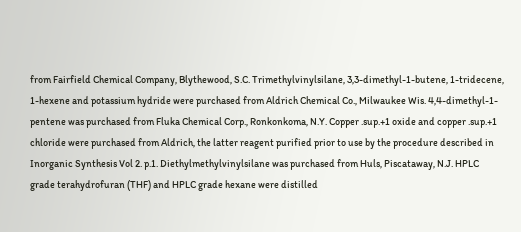from Fairfield Chemical Company, Blythewood, S.C. Trimethylvinylsilane, 3,3-dimethyl-1-butene, 1-tridecene, 1-hexene and potassium hydride were purchased from Aldrich Chemical Co., Milwaukee Wis. 4,4-dimethyl-1-pentene was purchased from Fluka Chemical Corp., Ronkonkoma, N.Y. Copper .sup.+1 oxide and copper .sup.+1 chloride were purchased from Aldrich, the latter reagent purified prior to use by the procedure described in Inorganic Synthesis Vol 2. p.1. Diethylmethylvinylsilane was purchased from Huls, Piscataway, N.J. HPLC grade terahydrofuran (THF) and HPLC grade hexane were distilled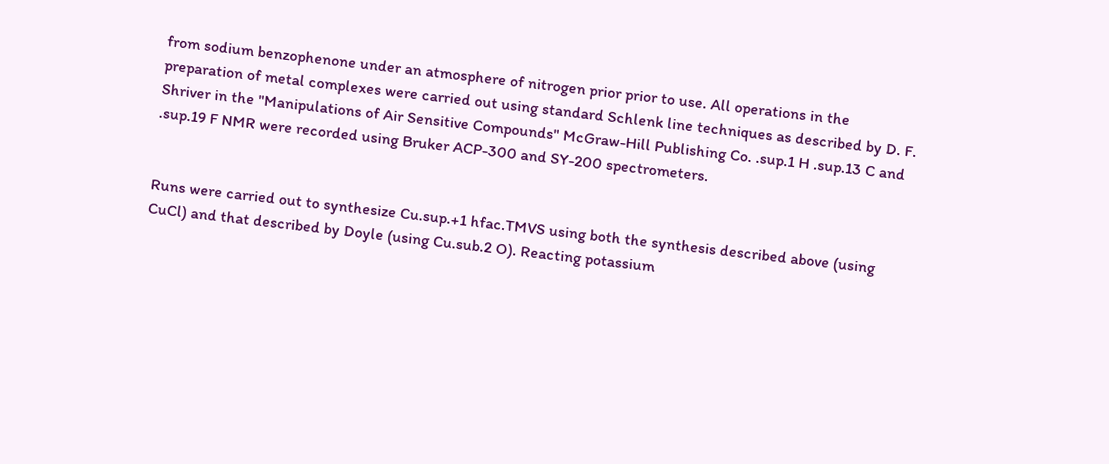from sodium benzophenone under an atmosphere of nitrogen prior prior to use. All operations in the preparation of metal complexes were carried out using standard Schlenk line techniques as described by D. F. Shriver in the "Manipulations of Air Sensitive Compounds" McGraw-Hill Publishing Co. .sup.1 H .sup.13 C and .sup.19 F NMR were recorded using Bruker ACP-300 and SY-200 spectrometers.


Runs were carried out to synthesize Cu.sup.+1 hfac.TMVS using both the synthesis described above (using CuCl) and that described by Doyle (using Cu.sub.2 O). Reacting potassium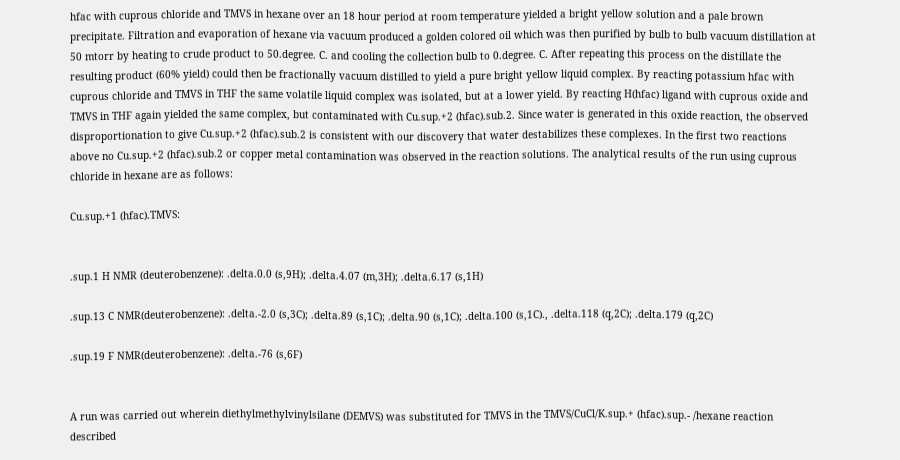hfac with cuprous chloride and TMVS in hexane over an 18 hour period at room temperature yielded a bright yellow solution and a pale brown precipitate. Filtration and evaporation of hexane via vacuum produced a golden colored oil which was then purified by bulb to bulb vacuum distillation at 50 mtorr by heating to crude product to 50.degree. C. and cooling the collection bulb to 0.degree. C. After repeating this process on the distillate the resulting product (60% yield) could then be fractionally vacuum distilled to yield a pure bright yellow liquid complex. By reacting potassium hfac with cuprous chloride and TMVS in THF the same volatile liquid complex was isolated, but at a lower yield. By reacting H(hfac) ligand with cuprous oxide and TMVS in THF again yielded the same complex, but contaminated with Cu.sup.+2 (hfac).sub.2. Since water is generated in this oxide reaction, the observed disproportionation to give Cu.sup.+2 (hfac).sub.2 is consistent with our discovery that water destabilizes these complexes. In the first two reactions above no Cu.sup.+2 (hfac).sub.2 or copper metal contamination was observed in the reaction solutions. The analytical results of the run using cuprous chloride in hexane are as follows:

Cu.sup.+1 (hfac).TMVS:


.sup.1 H NMR (deuterobenzene): .delta.0.0 (s,9H); .delta.4.07 (m,3H); .delta.6.17 (s,1H)

.sup.13 C NMR(deuterobenzene): .delta.-2.0 (s,3C); .delta.89 (s,1C); .delta.90 (s,1C); .delta.100 (s,1C)., .delta.118 (q,2C); .delta.179 (q,2C)

.sup.19 F NMR(deuterobenzene): .delta.-76 (s,6F)


A run was carried out wherein diethylmethylvinylsilane (DEMVS) was substituted for TMVS in the TMVS/CuCl/K.sup.+ (hfac).sup.- /hexane reaction described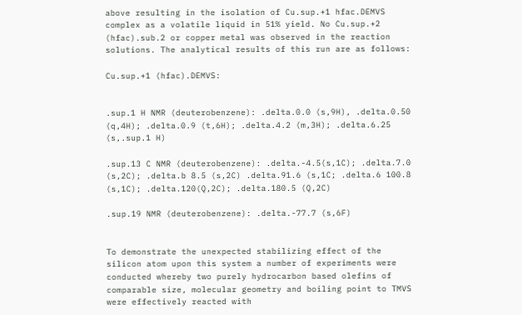above resulting in the isolation of Cu.sup.+1 hfac.DEMVS complex as a volatile liquid in 51% yield. No Cu.sup.+2 (hfac).sub.2 or copper metal was observed in the reaction solutions. The analytical results of this run are as follows:

Cu.sup.+1 (hfac).DEMVS:


.sup.1 H NMR (deuterobenzene): .delta.0.0 (s,9H), .delta.0.50 (q,4H); .delta.0.9 (t,6H); .delta.4.2 (m,3H); .delta.6.25 (s,.sup.1 H)

.sup.13 C NMR (deuterobenzene): .delta.-4.5(s,1C); .delta.7.0 (s,2C); .delta.b 8.5 (s,2C) .delta.91.6 (s,1C; .delta.6 100.8 (s,1C); .delta.120(Q,2C); .delta.180.5 (Q,2C)

.sup.19 NMR (deuterobenzene): .delta.-77.7 (s,6F)


To demonstrate the unexpected stabilizing effect of the silicon atom upon this system a number of experiments were conducted whereby two purely hydrocarbon based olefins of comparable size, molecular geometry and boiling point to TMVS were effectively reacted with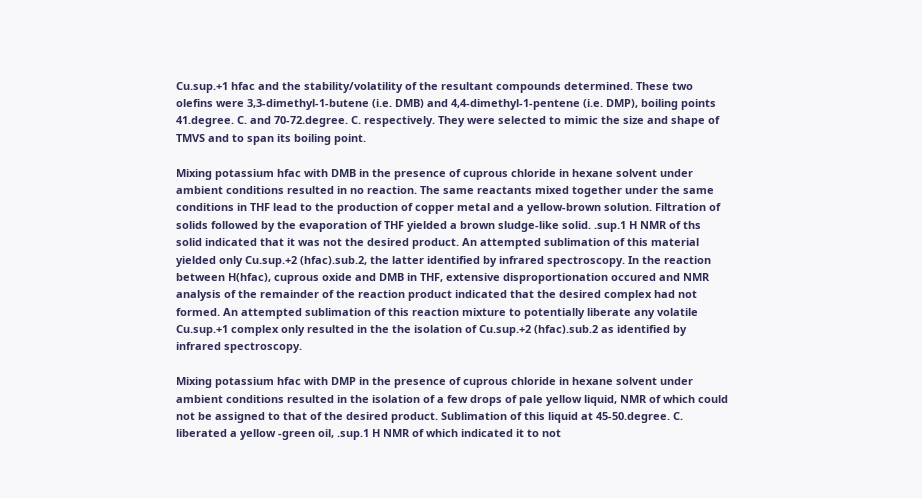Cu.sup.+1 hfac and the stability/volatility of the resultant compounds determined. These two olefins were 3,3-dimethyl-1-butene (i.e. DMB) and 4,4-dimethyl-1-pentene (i.e. DMP), boiling points 41.degree. C. and 70-72.degree. C. respectively. They were selected to mimic the size and shape of TMVS and to span its boiling point.

Mixing potassium hfac with DMB in the presence of cuprous chloride in hexane solvent under ambient conditions resulted in no reaction. The same reactants mixed together under the same conditions in THF lead to the production of copper metal and a yellow-brown solution. Filtration of solids followed by the evaporation of THF yielded a brown sludge-like solid. .sup.1 H NMR of ths solid indicated that it was not the desired product. An attempted sublimation of this material yielded only Cu.sup.+2 (hfac).sub.2, the latter identified by infrared spectroscopy. In the reaction between H(hfac), cuprous oxide and DMB in THF, extensive disproportionation occured and NMR analysis of the remainder of the reaction product indicated that the desired complex had not formed. An attempted sublimation of this reaction mixture to potentially liberate any volatile Cu.sup.+1 complex only resulted in the the isolation of Cu.sup.+2 (hfac).sub.2 as identified by infrared spectroscopy.

Mixing potassium hfac with DMP in the presence of cuprous chloride in hexane solvent under ambient conditions resulted in the isolation of a few drops of pale yellow liquid, NMR of which could not be assigned to that of the desired product. Sublimation of this liquid at 45-50.degree. C. liberated a yellow -green oil, .sup.1 H NMR of which indicated it to not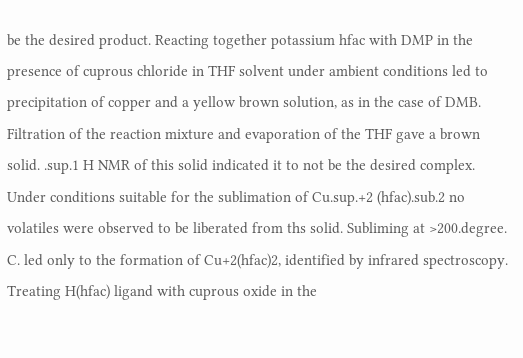be the desired product. Reacting together potassium hfac with DMP in the presence of cuprous chloride in THF solvent under ambient conditions led to precipitation of copper and a yellow brown solution, as in the case of DMB. Filtration of the reaction mixture and evaporation of the THF gave a brown solid. .sup.1 H NMR of this solid indicated it to not be the desired complex. Under conditions suitable for the sublimation of Cu.sup.+2 (hfac).sub.2 no volatiles were observed to be liberated from ths solid. Subliming at >200.degree. C. led only to the formation of Cu+2(hfac)2, identified by infrared spectroscopy. Treating H(hfac) ligand with cuprous oxide in the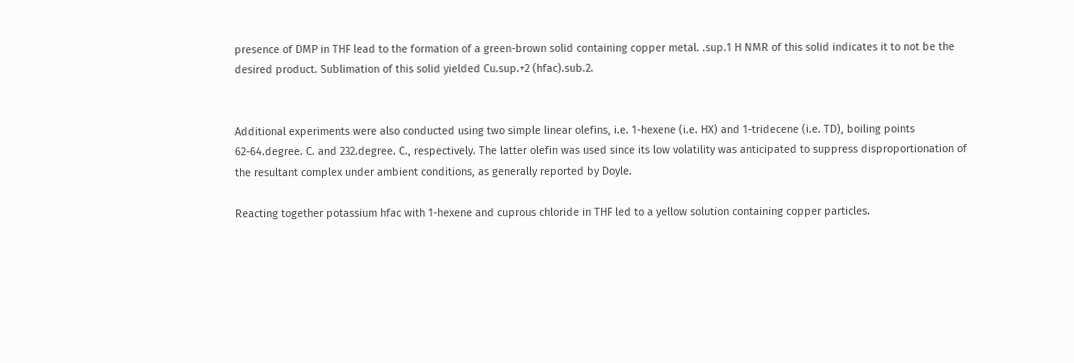presence of DMP in THF lead to the formation of a green-brown solid containing copper metal. .sup.1 H NMR of this solid indicates it to not be the desired product. Sublimation of this solid yielded Cu.sup.+2 (hfac).sub.2.


Additional experiments were also conducted using two simple linear olefins, i.e. 1-hexene (i.e. HX) and 1-tridecene (i.e. TD), boiling points 62-64.degree. C. and 232.degree. C., respectively. The latter olefin was used since its low volatility was anticipated to suppress disproportionation of the resultant complex under ambient conditions, as generally reported by Doyle.

Reacting together potassium hfac with 1-hexene and cuprous chloride in THF led to a yellow solution containing copper particles.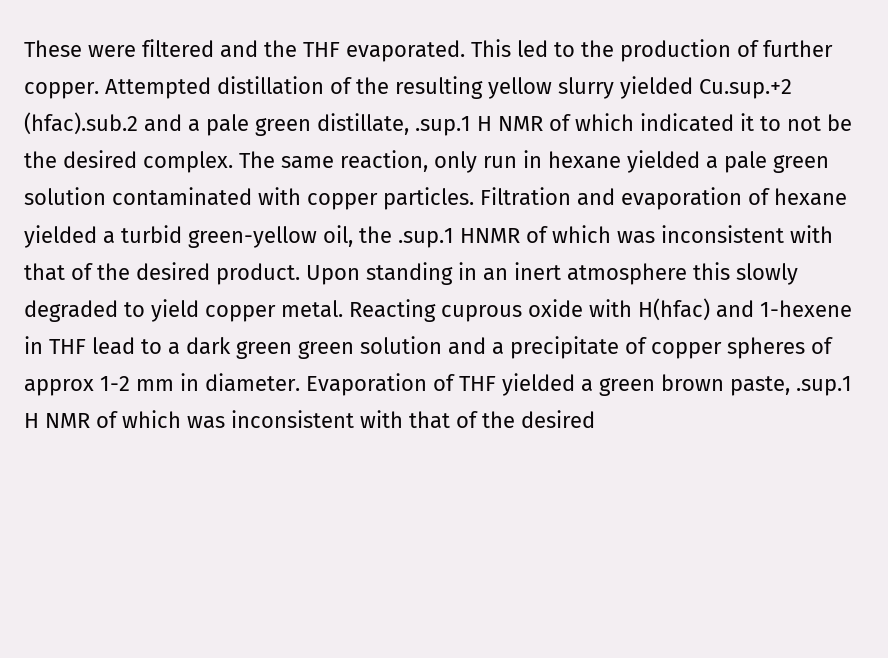These were filtered and the THF evaporated. This led to the production of further copper. Attempted distillation of the resulting yellow slurry yielded Cu.sup.+2 (hfac).sub.2 and a pale green distillate, .sup.1 H NMR of which indicated it to not be the desired complex. The same reaction, only run in hexane yielded a pale green solution contaminated with copper particles. Filtration and evaporation of hexane yielded a turbid green-yellow oil, the .sup.1 HNMR of which was inconsistent with that of the desired product. Upon standing in an inert atmosphere this slowly degraded to yield copper metal. Reacting cuprous oxide with H(hfac) and 1-hexene in THF lead to a dark green green solution and a precipitate of copper spheres of approx 1-2 mm in diameter. Evaporation of THF yielded a green brown paste, .sup.1 H NMR of which was inconsistent with that of the desired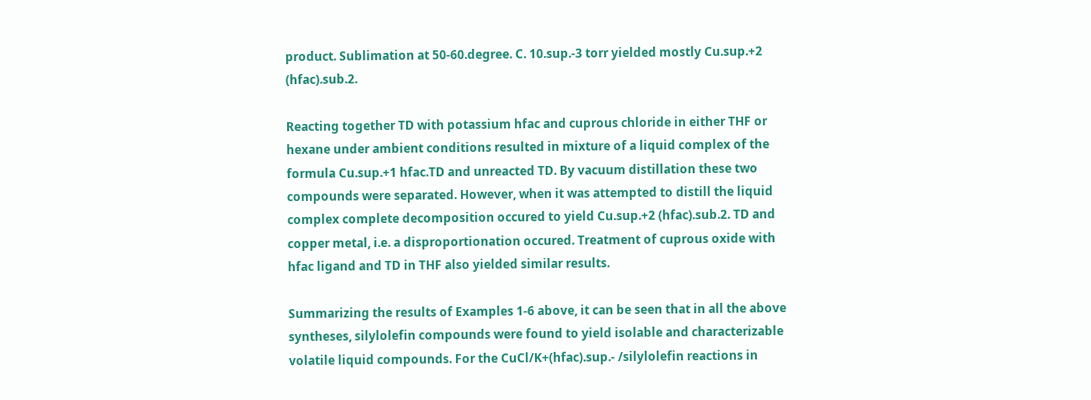product. Sublimation at 50-60.degree. C. 10.sup.-3 torr yielded mostly Cu.sup.+2 (hfac).sub.2.

Reacting together TD with potassium hfac and cuprous chloride in either THF or hexane under ambient conditions resulted in mixture of a liquid complex of the formula Cu.sup.+1 hfac.TD and unreacted TD. By vacuum distillation these two compounds were separated. However, when it was attempted to distill the liquid complex complete decomposition occured to yield Cu.sup.+2 (hfac).sub.2. TD and copper metal, i.e. a disproportionation occured. Treatment of cuprous oxide with hfac ligand and TD in THF also yielded similar results.

Summarizing the results of Examples 1-6 above, it can be seen that in all the above syntheses, silylolefin compounds were found to yield isolable and characterizable volatile liquid compounds. For the CuCl/K+(hfac).sup.- /silylolefin reactions in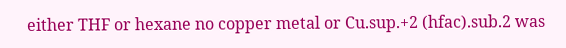either THF or hexane no copper metal or Cu.sup.+2 (hfac).sub.2 was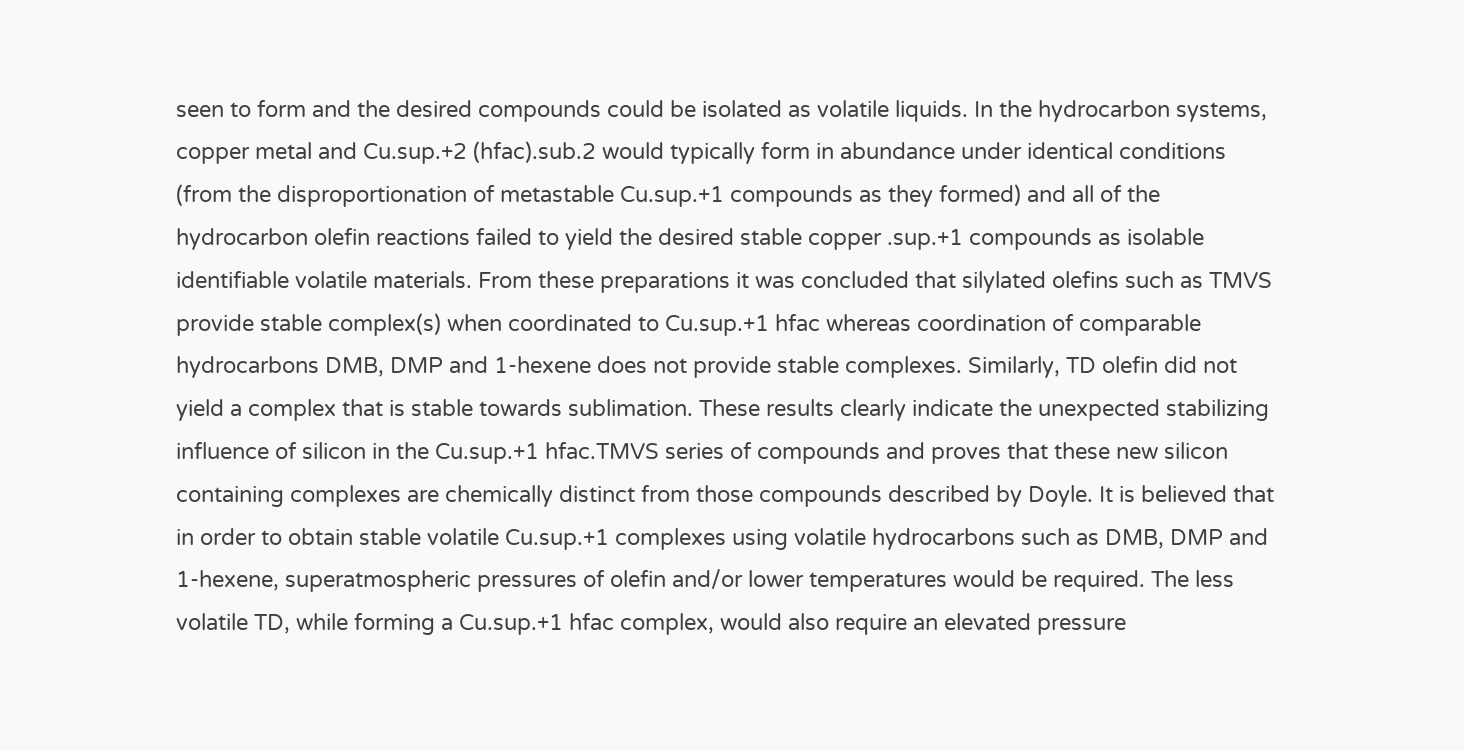seen to form and the desired compounds could be isolated as volatile liquids. In the hydrocarbon systems, copper metal and Cu.sup.+2 (hfac).sub.2 would typically form in abundance under identical conditions (from the disproportionation of metastable Cu.sup.+1 compounds as they formed) and all of the hydrocarbon olefin reactions failed to yield the desired stable copper .sup.+1 compounds as isolable identifiable volatile materials. From these preparations it was concluded that silylated olefins such as TMVS provide stable complex(s) when coordinated to Cu.sup.+1 hfac whereas coordination of comparable hydrocarbons DMB, DMP and 1-hexene does not provide stable complexes. Similarly, TD olefin did not yield a complex that is stable towards sublimation. These results clearly indicate the unexpected stabilizing influence of silicon in the Cu.sup.+1 hfac.TMVS series of compounds and proves that these new silicon containing complexes are chemically distinct from those compounds described by Doyle. It is believed that in order to obtain stable volatile Cu.sup.+1 complexes using volatile hydrocarbons such as DMB, DMP and 1-hexene, superatmospheric pressures of olefin and/or lower temperatures would be required. The less volatile TD, while forming a Cu.sup.+1 hfac complex, would also require an elevated pressure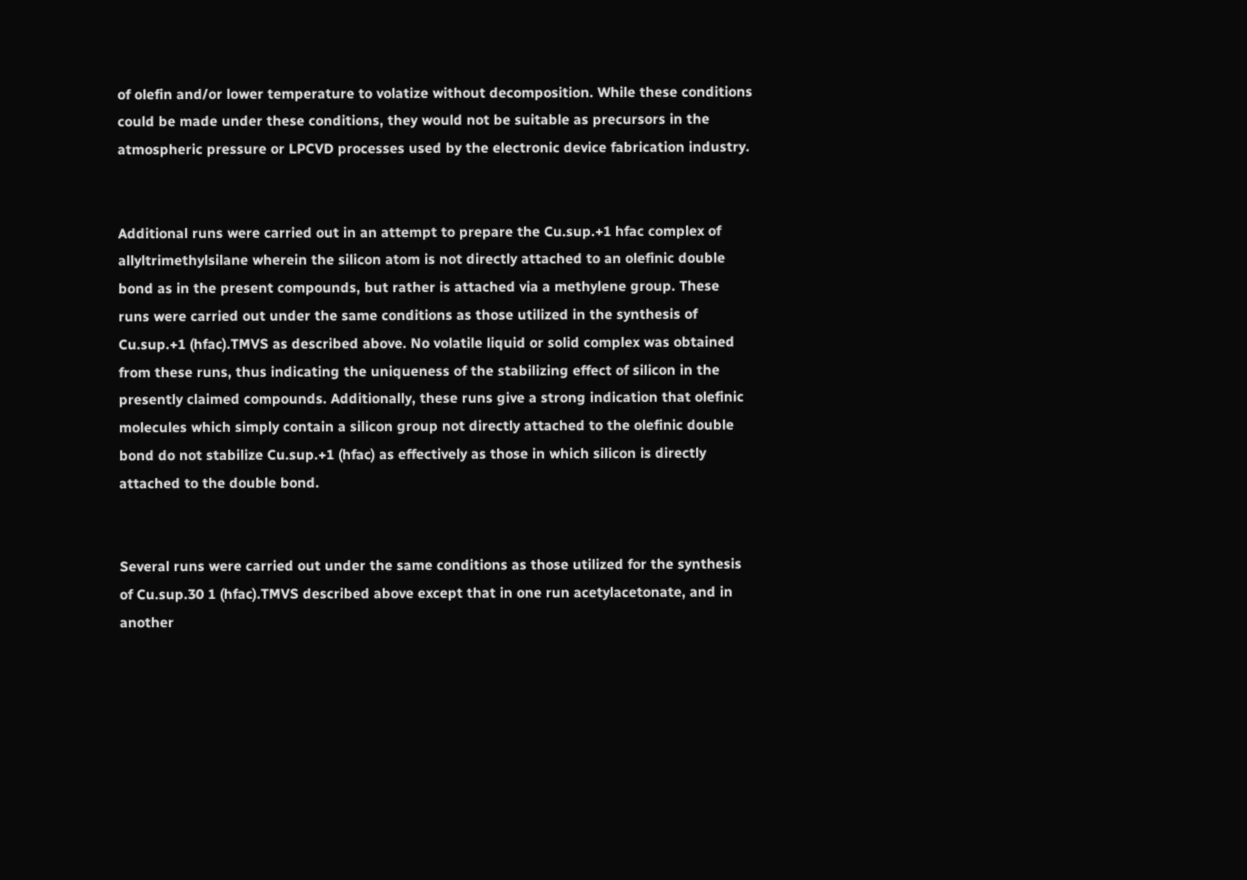of olefin and/or lower temperature to volatize without decomposition. While these conditions could be made under these conditions, they would not be suitable as precursors in the atmospheric pressure or LPCVD processes used by the electronic device fabrication industry.


Additional runs were carried out in an attempt to prepare the Cu.sup.+1 hfac complex of allyltrimethylsilane wherein the silicon atom is not directly attached to an olefinic double bond as in the present compounds, but rather is attached via a methylene group. These runs were carried out under the same conditions as those utilized in the synthesis of Cu.sup.+1 (hfac).TMVS as described above. No volatile liquid or solid complex was obtained from these runs, thus indicating the uniqueness of the stabilizing effect of silicon in the presently claimed compounds. Additionally, these runs give a strong indication that olefinic molecules which simply contain a silicon group not directly attached to the olefinic double bond do not stabilize Cu.sup.+1 (hfac) as effectively as those in which silicon is directly attached to the double bond.


Several runs were carried out under the same conditions as those utilized for the synthesis of Cu.sup.30 1 (hfac).TMVS described above except that in one run acetylacetonate, and in another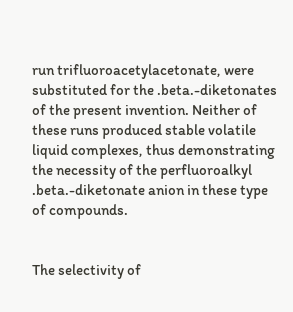run trifluoroacetylacetonate, were substituted for the .beta.-diketonates of the present invention. Neither of these runs produced stable volatile liquid complexes, thus demonstrating the necessity of the perfluoroalkyl .beta.-diketonate anion in these type of compounds.


The selectivity of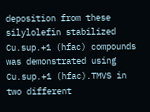deposition from these silylolefin stabilized Cu.sup.+1 (hfac) compounds was demonstrated using Cu.sup.+1 (hfac).TMVS in two different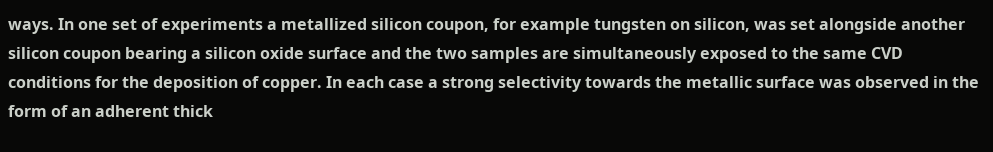ways. In one set of experiments a metallized silicon coupon, for example tungsten on silicon, was set alongside another silicon coupon bearing a silicon oxide surface and the two samples are simultaneously exposed to the same CVD conditions for the deposition of copper. In each case a strong selectivity towards the metallic surface was observed in the form of an adherent thick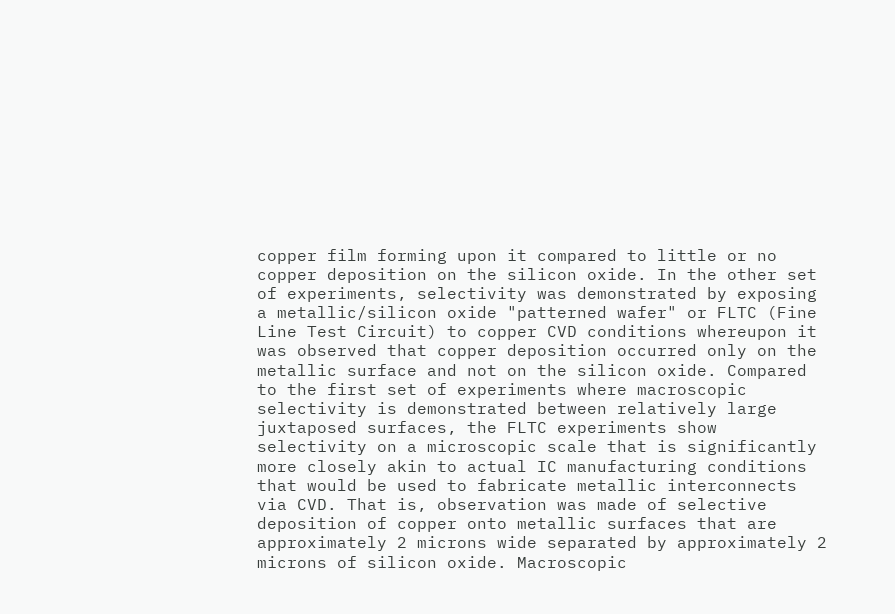copper film forming upon it compared to little or no copper deposition on the silicon oxide. In the other set of experiments, selectivity was demonstrated by exposing a metallic/silicon oxide "patterned wafer" or FLTC (Fine Line Test Circuit) to copper CVD conditions whereupon it was observed that copper deposition occurred only on the metallic surface and not on the silicon oxide. Compared to the first set of experiments where macroscopic selectivity is demonstrated between relatively large juxtaposed surfaces, the FLTC experiments show selectivity on a microscopic scale that is significantly more closely akin to actual IC manufacturing conditions that would be used to fabricate metallic interconnects via CVD. That is, observation was made of selective deposition of copper onto metallic surfaces that are approximately 2 microns wide separated by approximately 2 microns of silicon oxide. Macroscopic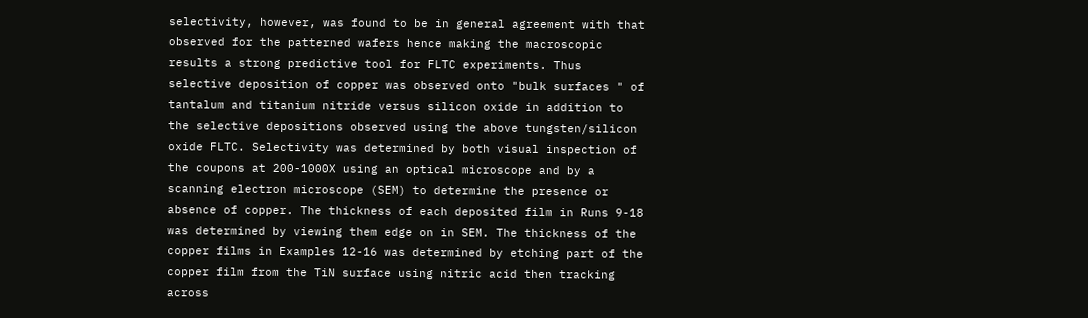selectivity, however, was found to be in general agreement with that observed for the patterned wafers hence making the macroscopic results a strong predictive tool for FLTC experiments. Thus selective deposition of copper was observed onto "bulk surfaces " of tantalum and titanium nitride versus silicon oxide in addition to the selective depositions observed using the above tungsten/silicon oxide FLTC. Selectivity was determined by both visual inspection of the coupons at 200-1000X using an optical microscope and by a scanning electron microscope (SEM) to determine the presence or absence of copper. The thickness of each deposited film in Runs 9-18 was determined by viewing them edge on in SEM. The thickness of the copper films in Examples 12-16 was determined by etching part of the copper film from the TiN surface using nitric acid then tracking across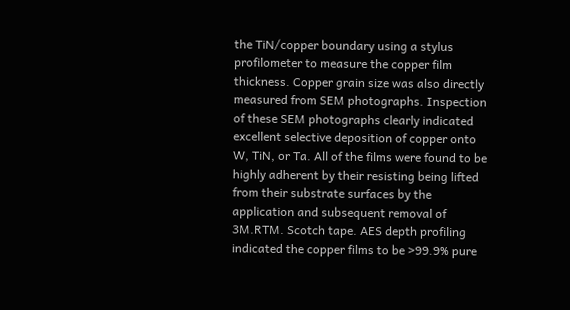the TiN/copper boundary using a stylus profilometer to measure the copper film thickness. Copper grain size was also directly measured from SEM photographs. Inspection of these SEM photographs clearly indicated excellent selective deposition of copper onto W, TiN, or Ta. All of the films were found to be highly adherent by their resisting being lifted from their substrate surfaces by the application and subsequent removal of 3M.RTM. Scotch tape. AES depth profiling indicated the copper films to be >99.9% pure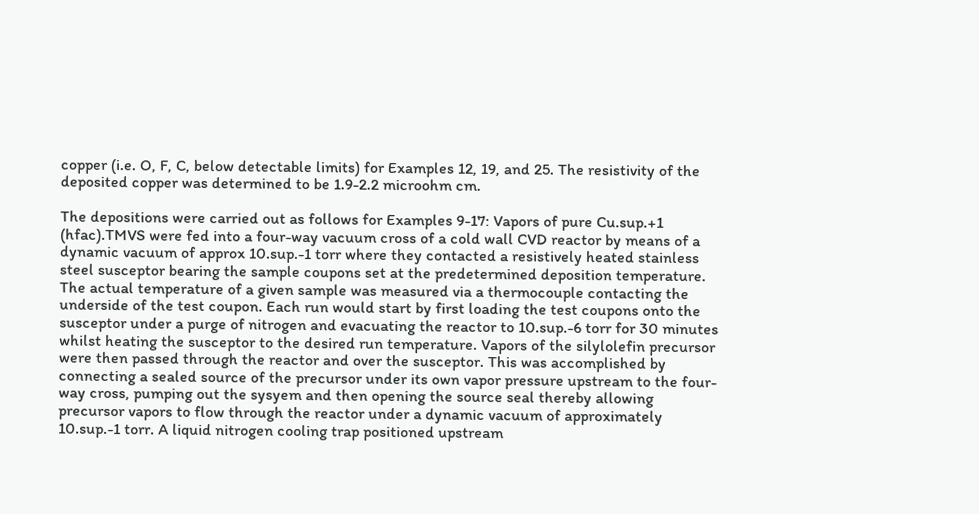copper (i.e. O, F, C, below detectable limits) for Examples 12, 19, and 25. The resistivity of the deposited copper was determined to be 1.9-2.2 microohm cm.

The depositions were carried out as follows for Examples 9-17: Vapors of pure Cu.sup.+1 (hfac).TMVS were fed into a four-way vacuum cross of a cold wall CVD reactor by means of a dynamic vacuum of approx 10.sup.-1 torr where they contacted a resistively heated stainless steel susceptor bearing the sample coupons set at the predetermined deposition temperature. The actual temperature of a given sample was measured via a thermocouple contacting the underside of the test coupon. Each run would start by first loading the test coupons onto the susceptor under a purge of nitrogen and evacuating the reactor to 10.sup.-6 torr for 30 minutes whilst heating the susceptor to the desired run temperature. Vapors of the silylolefin precursor were then passed through the reactor and over the susceptor. This was accomplished by connecting a sealed source of the precursor under its own vapor pressure upstream to the four-way cross, pumping out the sysyem and then opening the source seal thereby allowing precursor vapors to flow through the reactor under a dynamic vacuum of approximately 10.sup.-1 torr. A liquid nitrogen cooling trap positioned upstream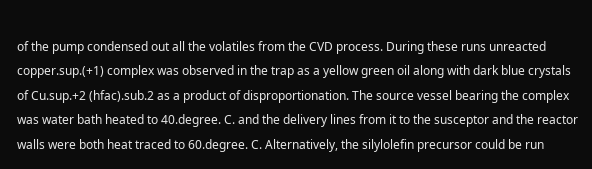of the pump condensed out all the volatiles from the CVD process. During these runs unreacted copper.sup.(+1) complex was observed in the trap as a yellow green oil along with dark blue crystals of Cu.sup.+2 (hfac).sub.2 as a product of disproportionation. The source vessel bearing the complex was water bath heated to 40.degree. C. and the delivery lines from it to the susceptor and the reactor walls were both heat traced to 60.degree. C. Alternatively, the silylolefin precursor could be run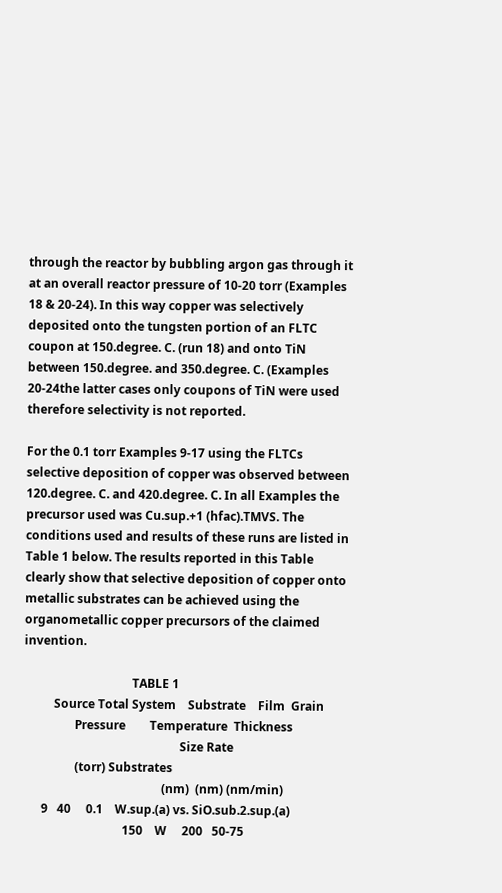through the reactor by bubbling argon gas through it at an overall reactor pressure of 10-20 torr (Examples 18 & 20-24). In this way copper was selectively deposited onto the tungsten portion of an FLTC coupon at 150.degree. C. (run 18) and onto TiN between 150.degree. and 350.degree. C. (Examples 20-24the latter cases only coupons of TiN were used therefore selectivity is not reported.

For the 0.1 torr Examples 9-17 using the FLTCs selective deposition of copper was observed between 120.degree. C. and 420.degree. C. In all Examples the precursor used was Cu.sup.+1 (hfac).TMVS. The conditions used and results of these runs are listed in Table 1 below. The results reported in this Table clearly show that selective deposition of copper onto metallic substrates can be achieved using the organometallic copper precursors of the claimed invention.

                                    TABLE 1
          Source Total System    Substrate    Film  Grain
                 Pressure        Temperature  Thickness
                                                    Size Rate
                 (torr) Substrates
                                              (nm)  (nm) (nm/min)
      9   40     0.1    W.sup.(a) vs. SiO.sub.2.sup.(a)
                                 150    W     200   50-75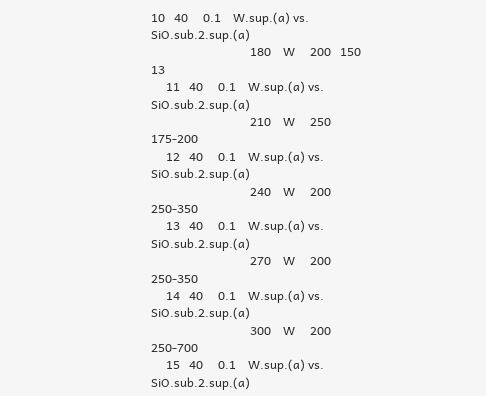10   40     0.1    W.sup.(a) vs. SiO.sub.2.sup.(a)
                                 180    W     200   150  13
     11   40     0.1    W.sup.(a) vs. SiO.sub.2.sup.(a)
                                 210    W     250   175-200
     12   40     0.1    W.sup.(a) vs. SiO.sub.2.sup.(a)
                                 240    W     200   250-350
     13   40     0.1    W.sup.(a) vs. SiO.sub.2.sup.(a)
                                 270    W     200   250-350
     14   40     0.1    W.sup.(a) vs. SiO.sub.2.sup.(a)
                                 300    W     200   250-700
     15   40     0.1    W.sup.(a) vs. SiO.sub.2.sup.(a)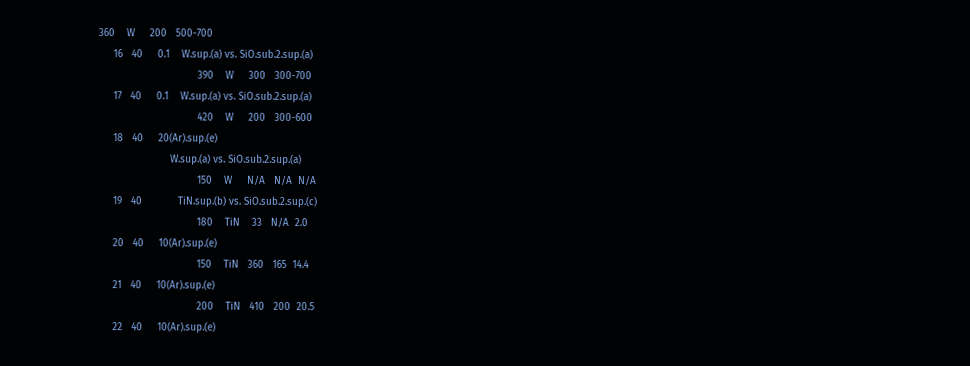360    W     200   500-700
     16   40     0.1    W.sup.(a) vs. SiO.sub.2.sup.(a)
                                 390    W     300   300-700
     17   40     0.1    W.sup.(a) vs. SiO.sub.2.sup.(a)
                                 420    W     200   300-600
     18   40     20(Ar).sup.(e)
                        W.sup.(a) vs. SiO.sub.2.sup.(a)
                                 150    W     N/A   N/A  N/A
     19   40            TiN.sup.(b) vs. SiO.sub.2.sup.(c)
                                 180    TiN    33   N/A  2.0
     20   40     10(Ar).sup.(e)
                                 150    TiN   360   165  14.4
     21   40     10(Ar).sup.(e)
                                 200    TiN   410   200  20.5
     22   40     10(Ar).sup.(e)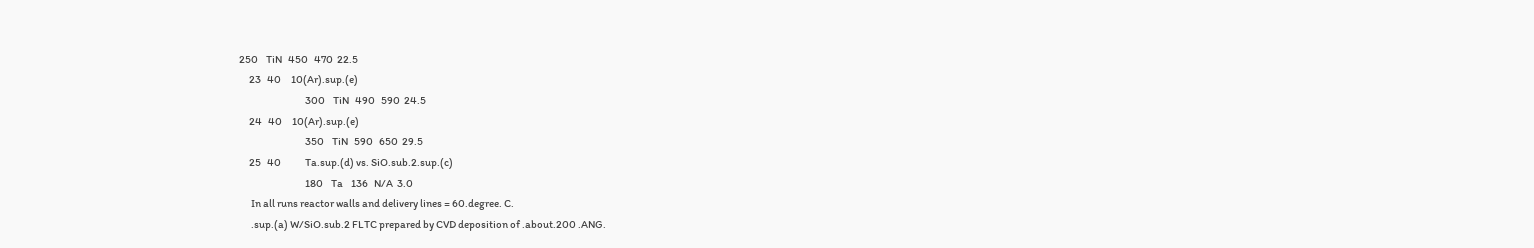250    TiN   450   470  22.5
     23   40     10(Ar).sup.(e)
                                 300    TiN   490   590  24.5
     24   40     10(Ar).sup.(e)
                                 350    TiN   590   650  29.5
     25   40            Ta.sup.(d) vs. SiO.sub.2.sup.(c)
                                 180    Ta    136   N/A  3.0
      In all runs reactor walls and delivery lines = 60.degree. C.
      .sup.(a) W/SiO.sub.2 FLTC prepared by CVD deposition of .about.200 .ANG.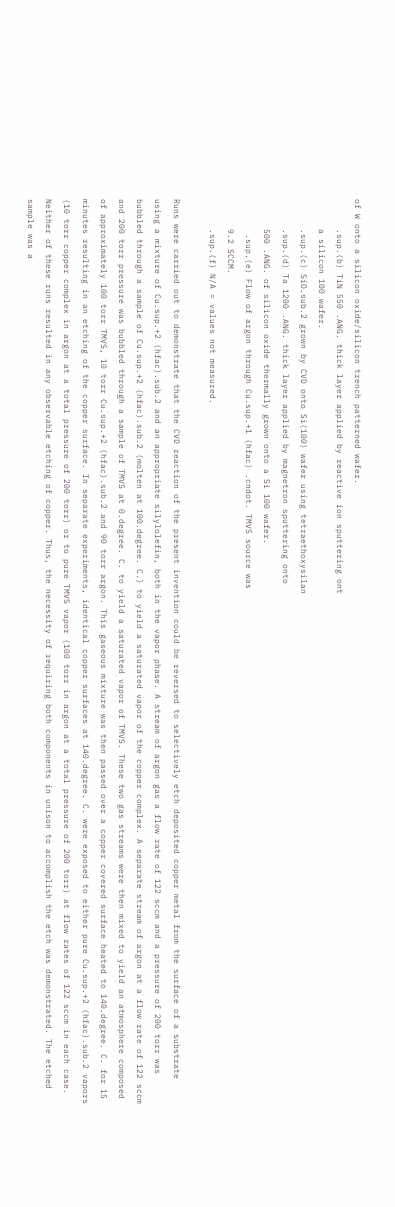of W onto a silicon oxide/silicon trench patterned wafer.
      .sup.(b) TiN 550 .ANG. thick layer applied by reactive ion sputtering ont
      a silicon 100 wafer.
      .sup.(c) SiO.sub.2 grown by CVD onto Si(100) wafer using tetraethoxysilan
      .sup.(d) Ta 1200 .ANG. thick layer applied by magnetron sputtering onto
      500 .ANG. of silicon oxide thermally grown onto a Si 100 wafer.
       .sup.(e) Flow of argon through Cu.sup.+1 (hfac) .cndot. TMVS source was
      9.2 SCCM.
      .sup.(f) N/A = values not measured.

Runs were carried out to demonstrate that the CVD reaction of the present invention could be reversed to selectively etch deposited copper metal from the surface of a substrate using a mixture of Cu.sup.+2 (hfac).sub.2 and an appropriate silylolefin, both in the vapor phase. A stream of argon gas a flow rate of 122 sccm and a pressure of 200 torr was bubbled through a sample of Cu.sup.+2 (hfac).sub.2 (molten at 100.degree. C.) to yield a saturated vapor of the copper complex. A separate stream of argon at a flow rate of 122 sccm and 200 torr pressure was bubbled through a sample of TMVS at 0.degree. C. to yield a saturated vapor of TMVS. These two gas streams were then mixed to yield an atmosphere composed of approximately 100 torr TMVS, 10 torr Cu.sup.+2 (hfac).sub.2 and 90 torr argon. This gaseous mixture was then passed over a copper covered surface heated to 140.degree. C. for 15 minutes resulting in an etching of the copper surface. In separate experiments, identical copper surfaces at 140.degree. C. were exposed to either pure Cu.sup.+2 (hfac).sub.2 vapors (10 torr copper complex in argon at a total pressure of 200 torr) or to pure TMVS vapor (100 torr in argon at a total pressure of 200 torr) at flow rates of 122 sccm in each case. Neither of these runs resulted in any observable etching of copper. Thus, the necessity of requiring both components in unison to accomplish the etch was demonstrated. The etched sample was a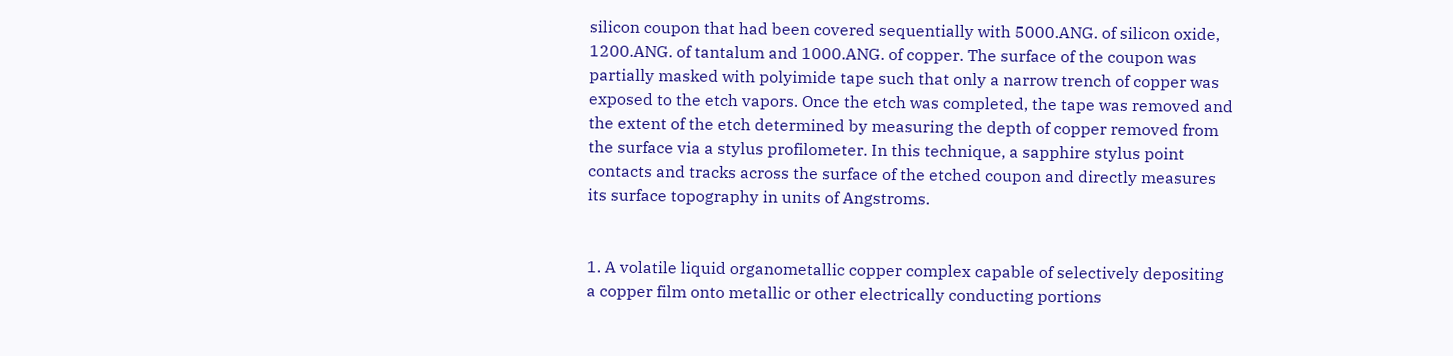silicon coupon that had been covered sequentially with 5000.ANG. of silicon oxide, 1200.ANG. of tantalum and 1000.ANG. of copper. The surface of the coupon was partially masked with polyimide tape such that only a narrow trench of copper was exposed to the etch vapors. Once the etch was completed, the tape was removed and the extent of the etch determined by measuring the depth of copper removed from the surface via a stylus profilometer. In this technique, a sapphire stylus point contacts and tracks across the surface of the etched coupon and directly measures its surface topography in units of Angstroms.


1. A volatile liquid organometallic copper complex capable of selectively depositing a copper film onto metallic or other electrically conducting portions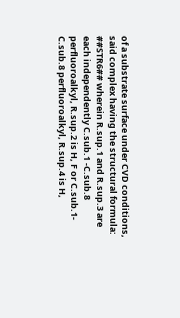of a substrate surface under CVD conditions, said complex having the structural formula: ##STR6## wherein R.sup.1 and R.sup.3 are each independently C.sub.1 -C.sub.8 perfluoroalkyl, R.sup.2 is H, F or C.sub.1-C.sub.8 perfluoroalkyl, R.sup.4 is H,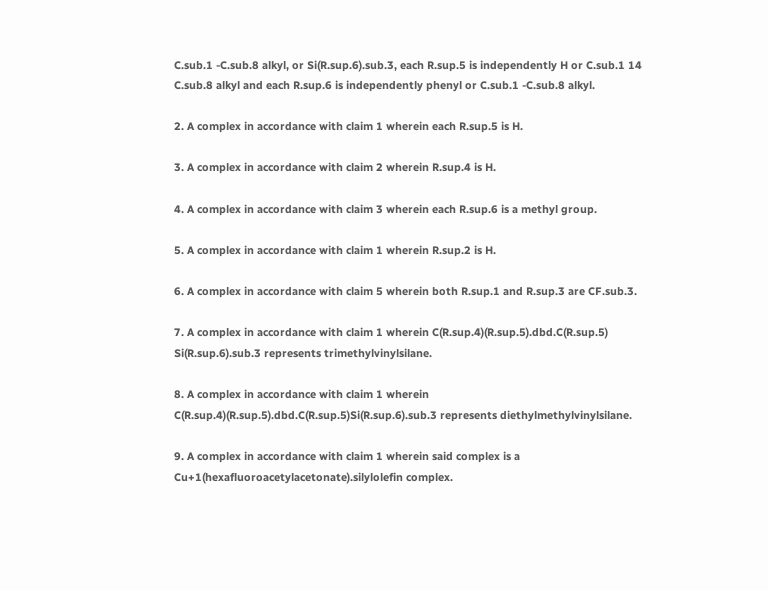C.sub.1 -C.sub.8 alkyl, or Si(R.sup.6).sub.3, each R.sup.5 is independently H or C.sub.1 14 C.sub.8 alkyl and each R.sup.6 is independently phenyl or C.sub.1 -C.sub.8 alkyl.

2. A complex in accordance with claim 1 wherein each R.sup.5 is H.

3. A complex in accordance with claim 2 wherein R.sup.4 is H.

4. A complex in accordance with claim 3 wherein each R.sup.6 is a methyl group.

5. A complex in accordance with claim 1 wherein R.sup.2 is H.

6. A complex in accordance with claim 5 wherein both R.sup.1 and R.sup.3 are CF.sub.3.

7. A complex in accordance with claim 1 wherein C(R.sup.4)(R.sup.5).dbd.C(R.sup.5) Si(R.sup.6).sub.3 represents trimethylvinylsilane.

8. A complex in accordance with claim 1 wherein C(R.sup.4)(R.sup.5).dbd.C(R.sup.5)Si(R.sup.6).sub.3 represents diethylmethylvinylsilane.

9. A complex in accordance with claim 1 wherein said complex is a Cu+1(hexafluoroacetylacetonate).silylolefin complex.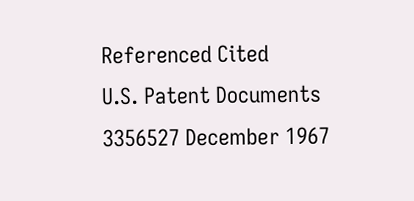Referenced Cited
U.S. Patent Documents
3356527 December 1967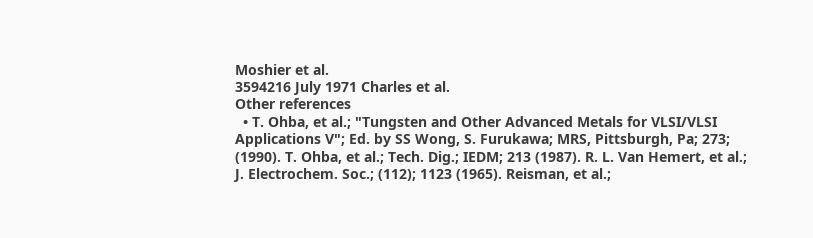Moshier et al.
3594216 July 1971 Charles et al.
Other references
  • T. Ohba, et al.; "Tungsten and Other Advanced Metals for VLSI/VLSI Applications V"; Ed. by SS Wong, S. Furukawa; MRS, Pittsburgh, Pa; 273; (1990). T. Ohba, et al.; Tech. Dig.; IEDM; 213 (1987). R. L. Van Hemert, et al.; J. Electrochem. Soc.; (112); 1123 (1965). Reisman, et al.;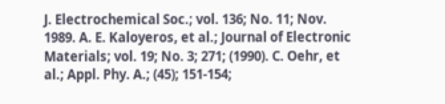J. Electrochemical Soc.; vol. 136; No. 11; Nov. 1989. A. E. Kaloyeros, et al.; Journal of Electronic Materials; vol. 19; No. 3; 271; (1990). C. Oehr, et al.; Appl. Phy. A.; (45); 151-154;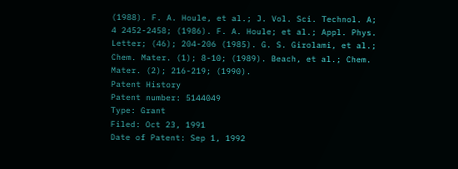(1988). F. A. Houle, et al.; J. Vol. Sci. Technol. A; 4 2452-2458; (1986). F. A. Houle; et al.; Appl. Phys. Letter; (46); 204-206 (1985). G. S. Girolami, et al.; Chem. Mater. (1); 8-10; (1989). Beach, et al.; Chem. Mater. (2); 216-219; (1990).
Patent History
Patent number: 5144049
Type: Grant
Filed: Oct 23, 1991
Date of Patent: Sep 1, 1992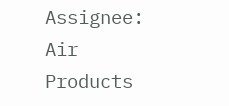Assignee: Air Products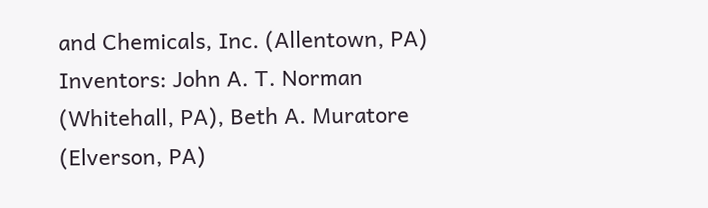and Chemicals, Inc. (Allentown, PA)
Inventors: John A. T. Norman (Whitehall, PA), Beth A. Muratore (Elverson, PA)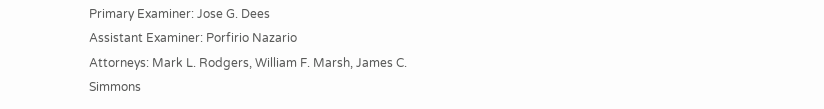Primary Examiner: Jose G. Dees
Assistant Examiner: Porfirio Nazario
Attorneys: Mark L. Rodgers, William F. Marsh, James C. Simmons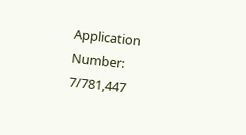Application Number: 7/781,447